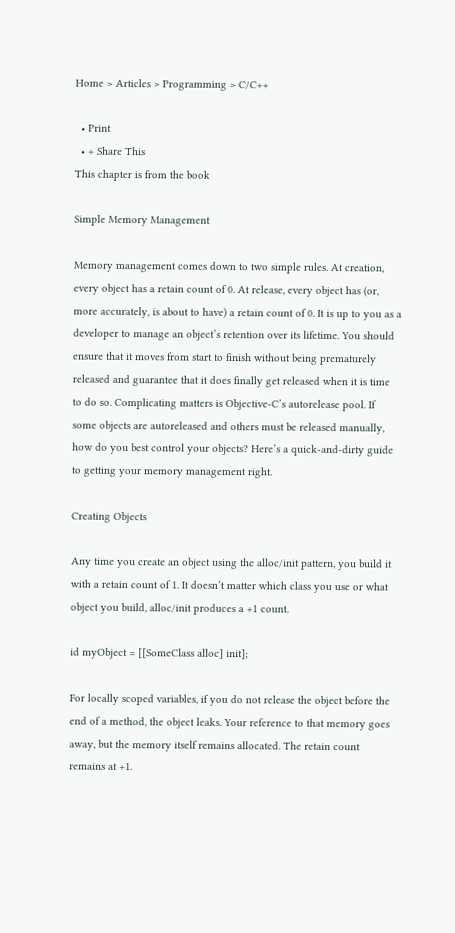Home > Articles > Programming > C/C++

  • Print
  • + Share This
This chapter is from the book

Simple Memory Management

Memory management comes down to two simple rules. At creation, every object has a retain count of 0. At release, every object has (or, more accurately, is about to have) a retain count of 0. It is up to you as a developer to manage an object’s retention over its lifetime. You should ensure that it moves from start to finish without being prematurely released and guarantee that it does finally get released when it is time to do so. Complicating matters is Objective-C’s autorelease pool. If some objects are autoreleased and others must be released manually, how do you best control your objects? Here’s a quick-and-dirty guide to getting your memory management right.

Creating Objects

Any time you create an object using the alloc/init pattern, you build it with a retain count of 1. It doesn’t matter which class you use or what object you build, alloc/init produces a +1 count.

id myObject = [[SomeClass alloc] init];

For locally scoped variables, if you do not release the object before the end of a method, the object leaks. Your reference to that memory goes away, but the memory itself remains allocated. The retain count remains at +1.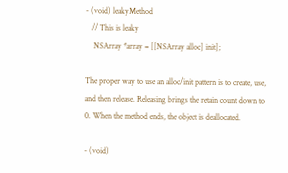- (void) leakyMethod
   // This is leaky
    NSArray *array = [[NSArray alloc] init];

The proper way to use an alloc/init pattern is to create, use, and then release. Releasing brings the retain count down to 0. When the method ends, the object is deallocated.

- (void)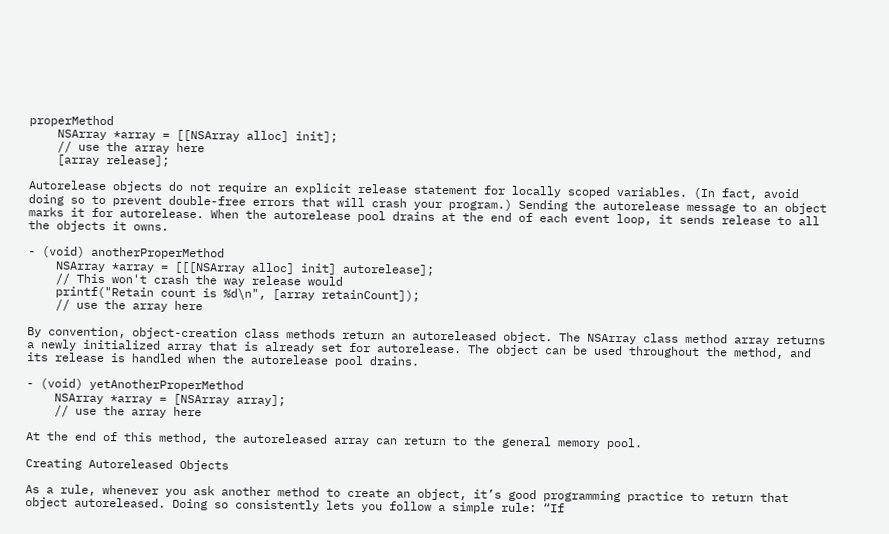properMethod
    NSArray *array = [[NSArray alloc] init];
    // use the array here
    [array release];

Autorelease objects do not require an explicit release statement for locally scoped variables. (In fact, avoid doing so to prevent double-free errors that will crash your program.) Sending the autorelease message to an object marks it for autorelease. When the autorelease pool drains at the end of each event loop, it sends release to all the objects it owns.

- (void) anotherProperMethod
    NSArray *array = [[[NSArray alloc] init] autorelease];
    // This won't crash the way release would
    printf("Retain count is %d\n", [array retainCount]);
    // use the array here

By convention, object-creation class methods return an autoreleased object. The NSArray class method array returns a newly initialized array that is already set for autorelease. The object can be used throughout the method, and its release is handled when the autorelease pool drains.

- (void) yetAnotherProperMethod
    NSArray *array = [NSArray array];
    // use the array here

At the end of this method, the autoreleased array can return to the general memory pool.

Creating Autoreleased Objects

As a rule, whenever you ask another method to create an object, it’s good programming practice to return that object autoreleased. Doing so consistently lets you follow a simple rule: “If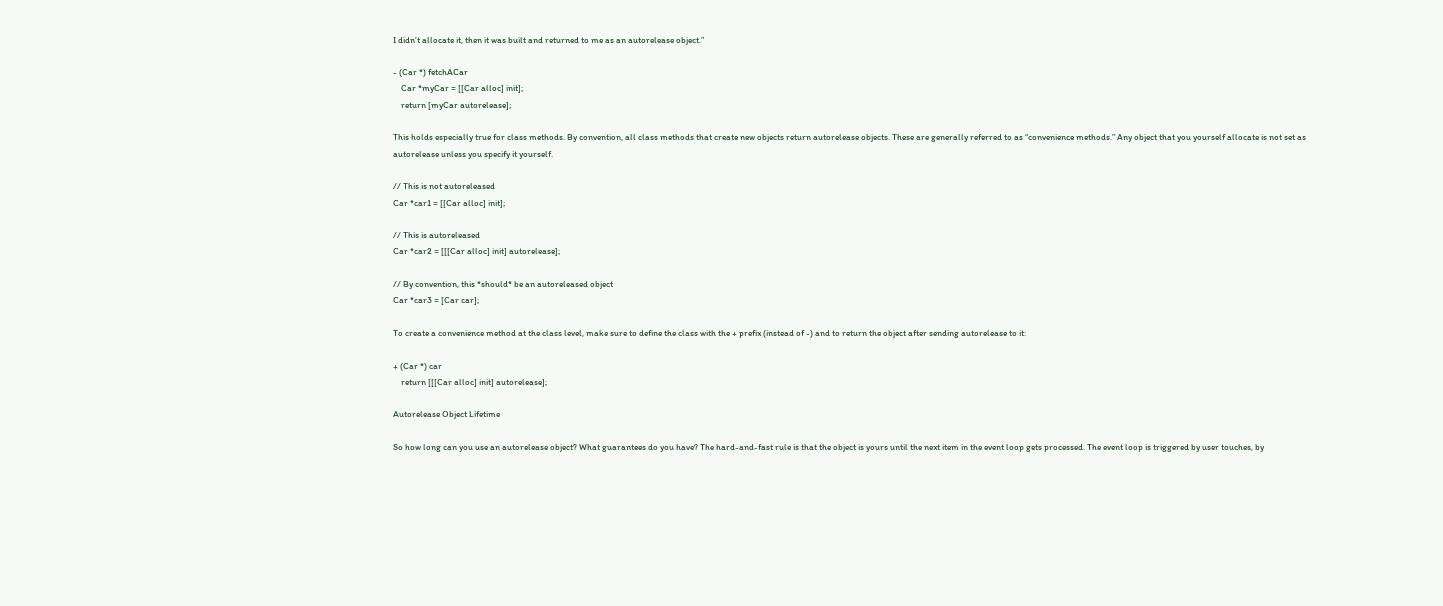I didn’t allocate it, then it was built and returned to me as an autorelease object.”

- (Car *) fetchACar
    Car *myCar = [[Car alloc] init];
    return [myCar autorelease];

This holds especially true for class methods. By convention, all class methods that create new objects return autorelease objects. These are generally referred to as “convenience methods.” Any object that you yourself allocate is not set as autorelease unless you specify it yourself.

// This is not autoreleased
Car *car1 = [[Car alloc] init];

// This is autoreleased
Car *car2 = [[[Car alloc] init] autorelease];

// By convention, this *should* be an autoreleased object
Car *car3 = [Car car];

To create a convenience method at the class level, make sure to define the class with the + prefix (instead of -) and to return the object after sending autorelease to it:

+ (Car *) car
    return [[[Car alloc] init] autorelease];

Autorelease Object Lifetime

So how long can you use an autorelease object? What guarantees do you have? The hard-and-fast rule is that the object is yours until the next item in the event loop gets processed. The event loop is triggered by user touches, by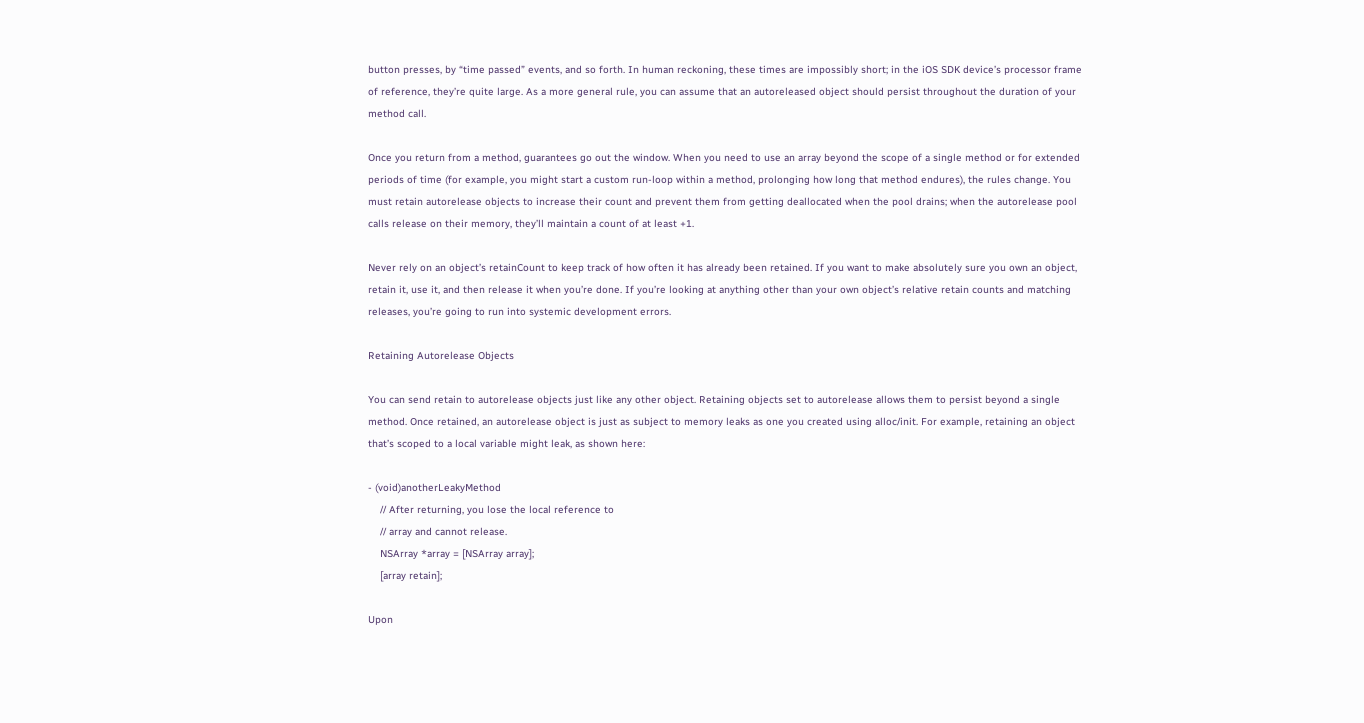button presses, by “time passed” events, and so forth. In human reckoning, these times are impossibly short; in the iOS SDK device’s processor frame of reference, they’re quite large. As a more general rule, you can assume that an autoreleased object should persist throughout the duration of your method call.

Once you return from a method, guarantees go out the window. When you need to use an array beyond the scope of a single method or for extended periods of time (for example, you might start a custom run-loop within a method, prolonging how long that method endures), the rules change. You must retain autorelease objects to increase their count and prevent them from getting deallocated when the pool drains; when the autorelease pool calls release on their memory, they’ll maintain a count of at least +1.

Never rely on an object’s retainCount to keep track of how often it has already been retained. If you want to make absolutely sure you own an object, retain it, use it, and then release it when you’re done. If you’re looking at anything other than your own object’s relative retain counts and matching releases, you’re going to run into systemic development errors.

Retaining Autorelease Objects

You can send retain to autorelease objects just like any other object. Retaining objects set to autorelease allows them to persist beyond a single method. Once retained, an autorelease object is just as subject to memory leaks as one you created using alloc/init. For example, retaining an object that’s scoped to a local variable might leak, as shown here:

- (void)anotherLeakyMethod
    // After returning, you lose the local reference to
    // array and cannot release.
    NSArray *array = [NSArray array];
    [array retain];

Upon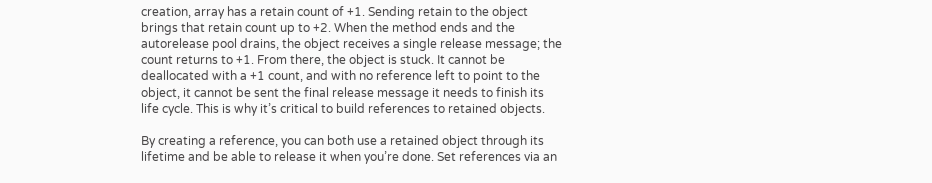creation, array has a retain count of +1. Sending retain to the object brings that retain count up to +2. When the method ends and the autorelease pool drains, the object receives a single release message; the count returns to +1. From there, the object is stuck. It cannot be deallocated with a +1 count, and with no reference left to point to the object, it cannot be sent the final release message it needs to finish its life cycle. This is why it’s critical to build references to retained objects.

By creating a reference, you can both use a retained object through its lifetime and be able to release it when you’re done. Set references via an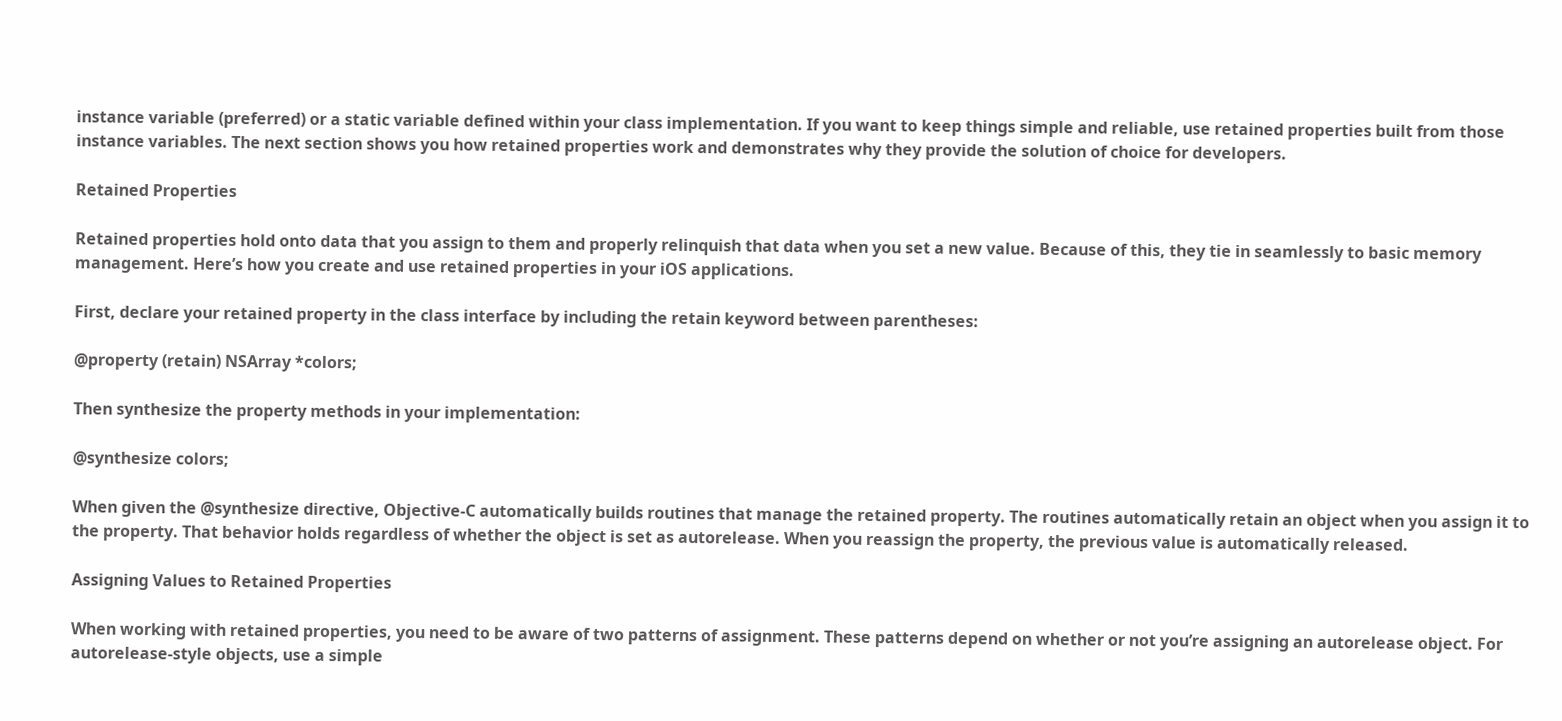instance variable (preferred) or a static variable defined within your class implementation. If you want to keep things simple and reliable, use retained properties built from those instance variables. The next section shows you how retained properties work and demonstrates why they provide the solution of choice for developers.

Retained Properties

Retained properties hold onto data that you assign to them and properly relinquish that data when you set a new value. Because of this, they tie in seamlessly to basic memory management. Here’s how you create and use retained properties in your iOS applications.

First, declare your retained property in the class interface by including the retain keyword between parentheses:

@property (retain) NSArray *colors;

Then synthesize the property methods in your implementation:

@synthesize colors;

When given the @synthesize directive, Objective-C automatically builds routines that manage the retained property. The routines automatically retain an object when you assign it to the property. That behavior holds regardless of whether the object is set as autorelease. When you reassign the property, the previous value is automatically released.

Assigning Values to Retained Properties

When working with retained properties, you need to be aware of two patterns of assignment. These patterns depend on whether or not you’re assigning an autorelease object. For autorelease-style objects, use a simple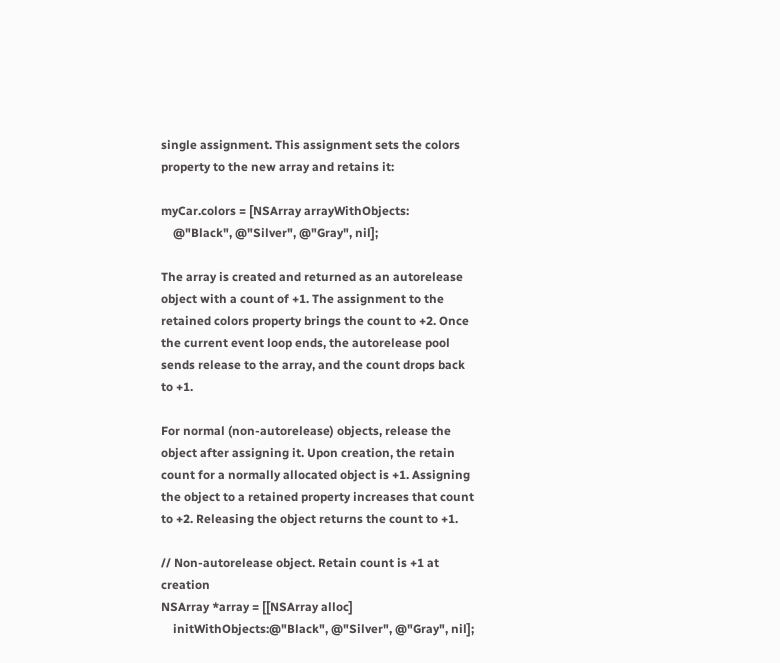single assignment. This assignment sets the colors property to the new array and retains it:

myCar.colors = [NSArray arrayWithObjects:
    @"Black", @"Silver", @"Gray", nil];

The array is created and returned as an autorelease object with a count of +1. The assignment to the retained colors property brings the count to +2. Once the current event loop ends, the autorelease pool sends release to the array, and the count drops back to +1.

For normal (non-autorelease) objects, release the object after assigning it. Upon creation, the retain count for a normally allocated object is +1. Assigning the object to a retained property increases that count to +2. Releasing the object returns the count to +1.

// Non-autorelease object. Retain count is +1 at creation
NSArray *array = [[NSArray alloc]
    initWithObjects:@"Black", @"Silver", @"Gray", nil];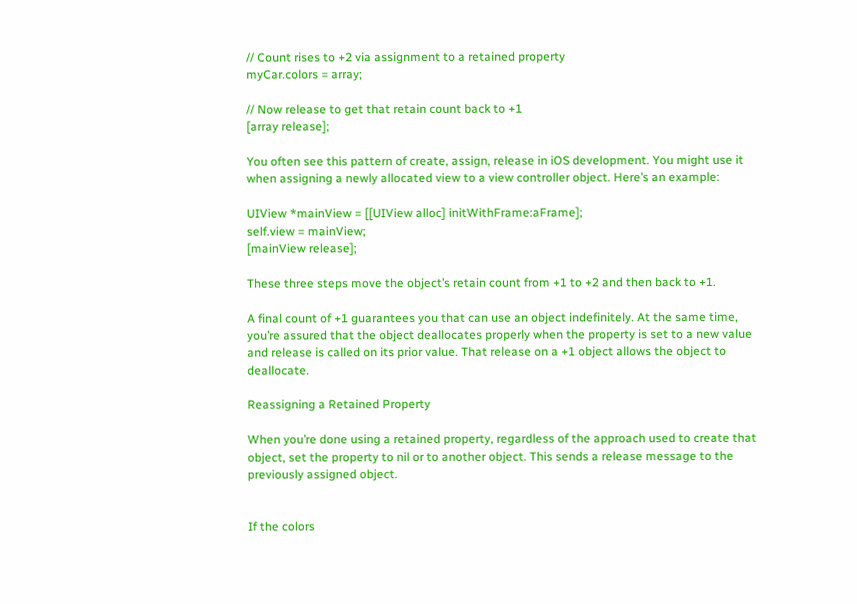// Count rises to +2 via assignment to a retained property
myCar.colors = array;

// Now release to get that retain count back to +1
[array release];

You often see this pattern of create, assign, release in iOS development. You might use it when assigning a newly allocated view to a view controller object. Here’s an example:

UIView *mainView = [[UIView alloc] initWithFrame:aFrame];
self.view = mainView;
[mainView release];

These three steps move the object’s retain count from +1 to +2 and then back to +1.

A final count of +1 guarantees you that can use an object indefinitely. At the same time, you’re assured that the object deallocates properly when the property is set to a new value and release is called on its prior value. That release on a +1 object allows the object to deallocate.

Reassigning a Retained Property

When you’re done using a retained property, regardless of the approach used to create that object, set the property to nil or to another object. This sends a release message to the previously assigned object.


If the colors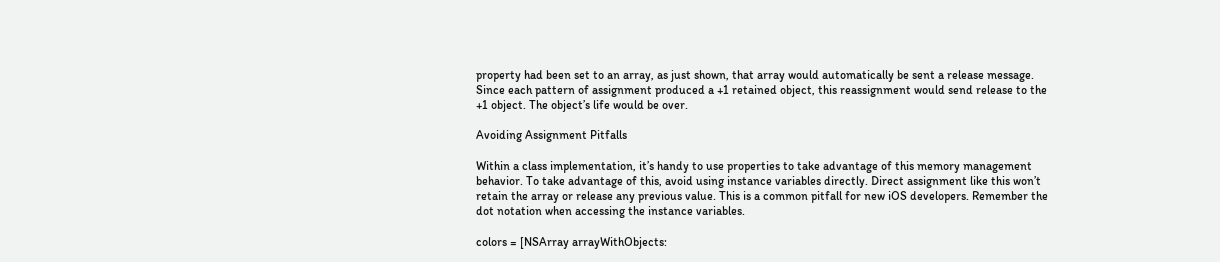property had been set to an array, as just shown, that array would automatically be sent a release message. Since each pattern of assignment produced a +1 retained object, this reassignment would send release to the +1 object. The object’s life would be over.

Avoiding Assignment Pitfalls

Within a class implementation, it’s handy to use properties to take advantage of this memory management behavior. To take advantage of this, avoid using instance variables directly. Direct assignment like this won’t retain the array or release any previous value. This is a common pitfall for new iOS developers. Remember the dot notation when accessing the instance variables.

colors = [NSArray arrayWithObjects: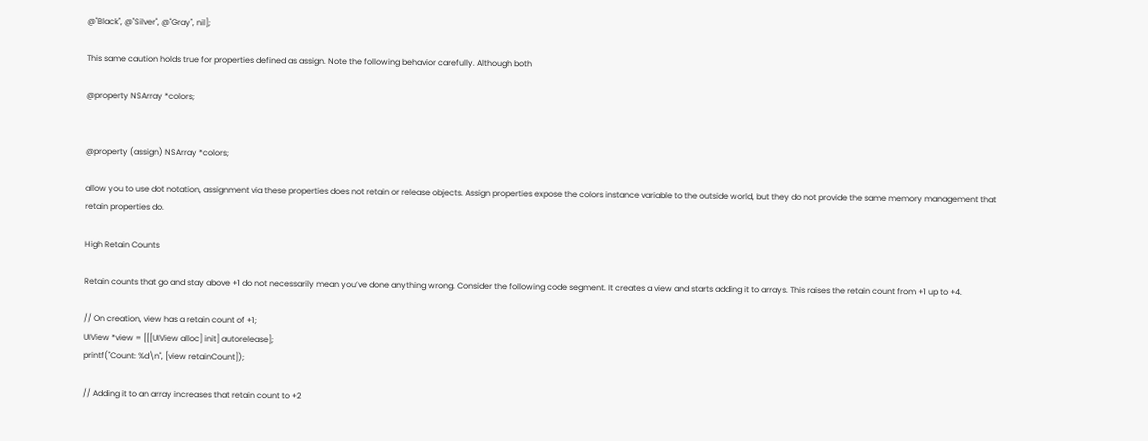@"Black", @"Silver", @"Gray", nil];

This same caution holds true for properties defined as assign. Note the following behavior carefully. Although both

@property NSArray *colors;


@property (assign) NSArray *colors;

allow you to use dot notation, assignment via these properties does not retain or release objects. Assign properties expose the colors instance variable to the outside world, but they do not provide the same memory management that retain properties do.

High Retain Counts

Retain counts that go and stay above +1 do not necessarily mean you’ve done anything wrong. Consider the following code segment. It creates a view and starts adding it to arrays. This raises the retain count from +1 up to +4.

// On creation, view has a retain count of +1;
UIView *view = [[[UIView alloc] init] autorelease];
printf("Count: %d\n", [view retainCount]);

// Adding it to an array increases that retain count to +2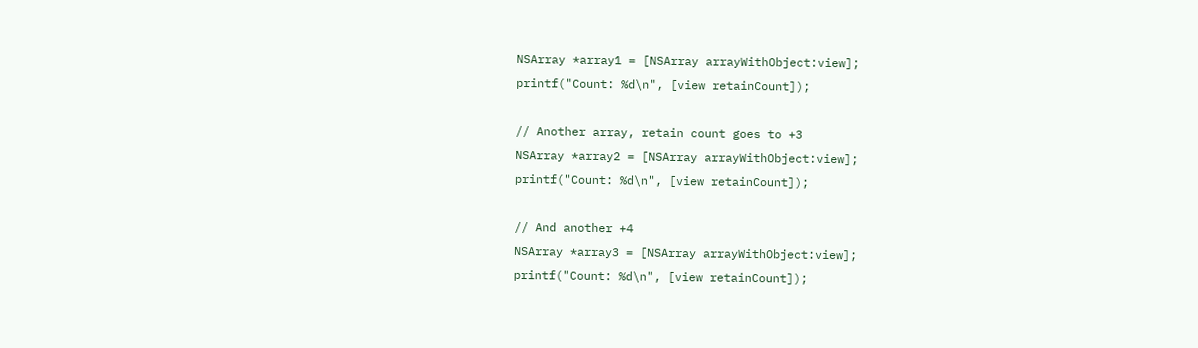NSArray *array1 = [NSArray arrayWithObject:view];
printf("Count: %d\n", [view retainCount]);

// Another array, retain count goes to +3
NSArray *array2 = [NSArray arrayWithObject:view];
printf("Count: %d\n", [view retainCount]);

// And another +4
NSArray *array3 = [NSArray arrayWithObject:view];
printf("Count: %d\n", [view retainCount]);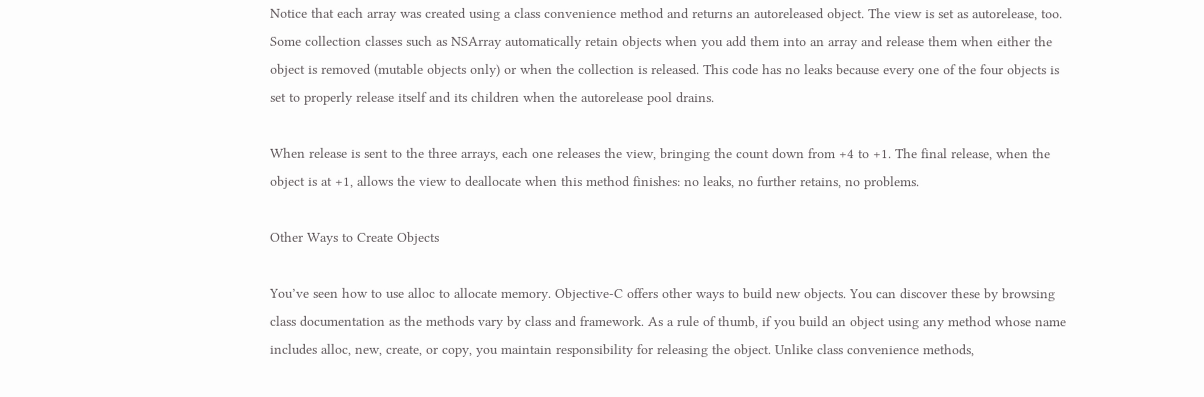Notice that each array was created using a class convenience method and returns an autoreleased object. The view is set as autorelease, too. Some collection classes such as NSArray automatically retain objects when you add them into an array and release them when either the object is removed (mutable objects only) or when the collection is released. This code has no leaks because every one of the four objects is set to properly release itself and its children when the autorelease pool drains.

When release is sent to the three arrays, each one releases the view, bringing the count down from +4 to +1. The final release, when the object is at +1, allows the view to deallocate when this method finishes: no leaks, no further retains, no problems.

Other Ways to Create Objects

You’ve seen how to use alloc to allocate memory. Objective-C offers other ways to build new objects. You can discover these by browsing class documentation as the methods vary by class and framework. As a rule of thumb, if you build an object using any method whose name includes alloc, new, create, or copy, you maintain responsibility for releasing the object. Unlike class convenience methods,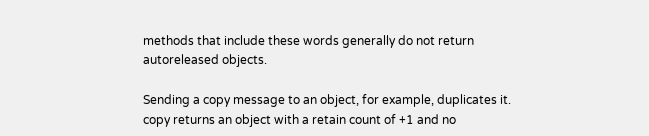methods that include these words generally do not return autoreleased objects.

Sending a copy message to an object, for example, duplicates it. copy returns an object with a retain count of +1 and no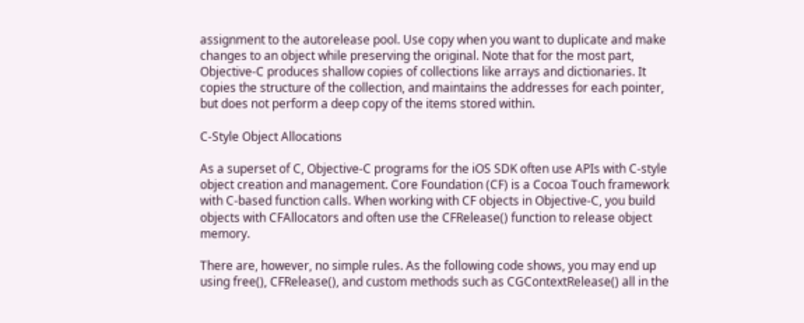assignment to the autorelease pool. Use copy when you want to duplicate and make changes to an object while preserving the original. Note that for the most part, Objective-C produces shallow copies of collections like arrays and dictionaries. It copies the structure of the collection, and maintains the addresses for each pointer, but does not perform a deep copy of the items stored within.

C-Style Object Allocations

As a superset of C, Objective-C programs for the iOS SDK often use APIs with C-style object creation and management. Core Foundation (CF) is a Cocoa Touch framework with C-based function calls. When working with CF objects in Objective-C, you build objects with CFAllocators and often use the CFRelease() function to release object memory.

There are, however, no simple rules. As the following code shows, you may end up using free(), CFRelease(), and custom methods such as CGContextRelease() all in the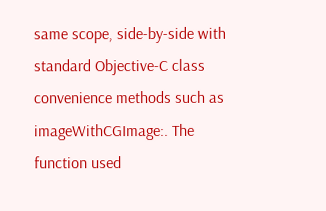same scope, side-by-side with standard Objective-C class convenience methods such as imageWithCGImage:. The function used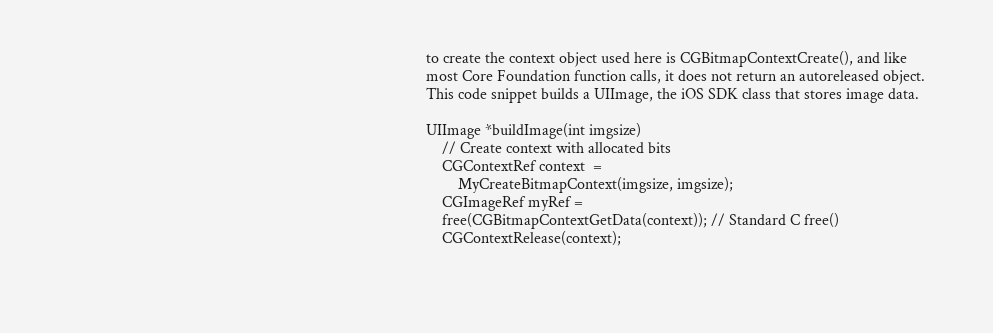to create the context object used here is CGBitmapContextCreate(), and like most Core Foundation function calls, it does not return an autoreleased object. This code snippet builds a UIImage, the iOS SDK class that stores image data.

UIImage *buildImage(int imgsize)
    // Create context with allocated bits
    CGContextRef context  =
        MyCreateBitmapContext(imgsize, imgsize);
    CGImageRef myRef =
    free(CGBitmapContextGetData(context)); // Standard C free()
    CGContextRelease(context);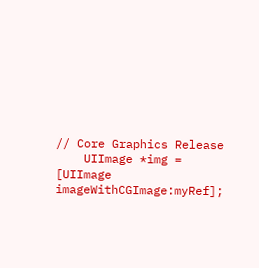// Core Graphics Release
    UIImage *img = [UIImage imageWithCGImage:myRef];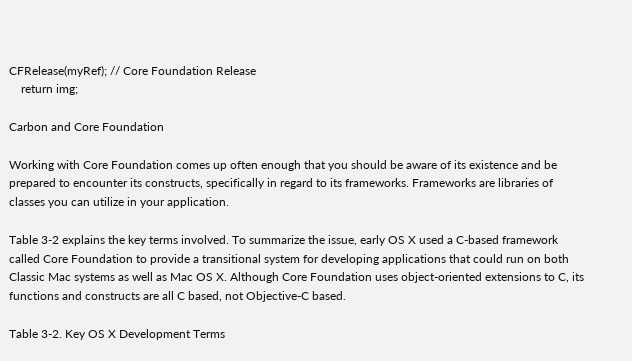CFRelease(myRef); // Core Foundation Release
    return img;

Carbon and Core Foundation

Working with Core Foundation comes up often enough that you should be aware of its existence and be prepared to encounter its constructs, specifically in regard to its frameworks. Frameworks are libraries of classes you can utilize in your application.

Table 3-2 explains the key terms involved. To summarize the issue, early OS X used a C-based framework called Core Foundation to provide a transitional system for developing applications that could run on both Classic Mac systems as well as Mac OS X. Although Core Foundation uses object-oriented extensions to C, its functions and constructs are all C based, not Objective-C based.

Table 3-2. Key OS X Development Terms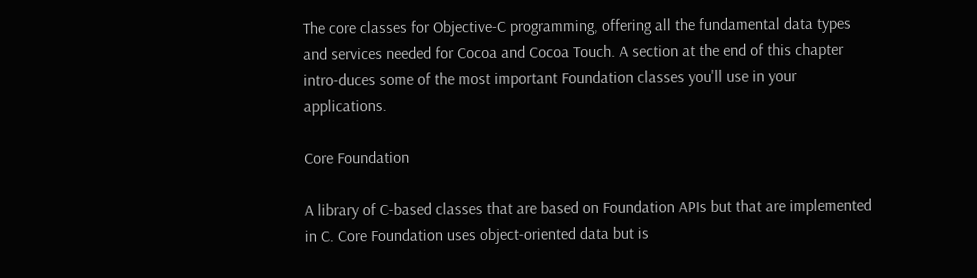The core classes for Objective-C programming, offering all the fundamental data types and services needed for Cocoa and Cocoa Touch. A section at the end of this chapter intro-duces some of the most important Foundation classes you'll use in your applications.

Core Foundation

A library of C-based classes that are based on Foundation APIs but that are implemented in C. Core Foundation uses object-oriented data but is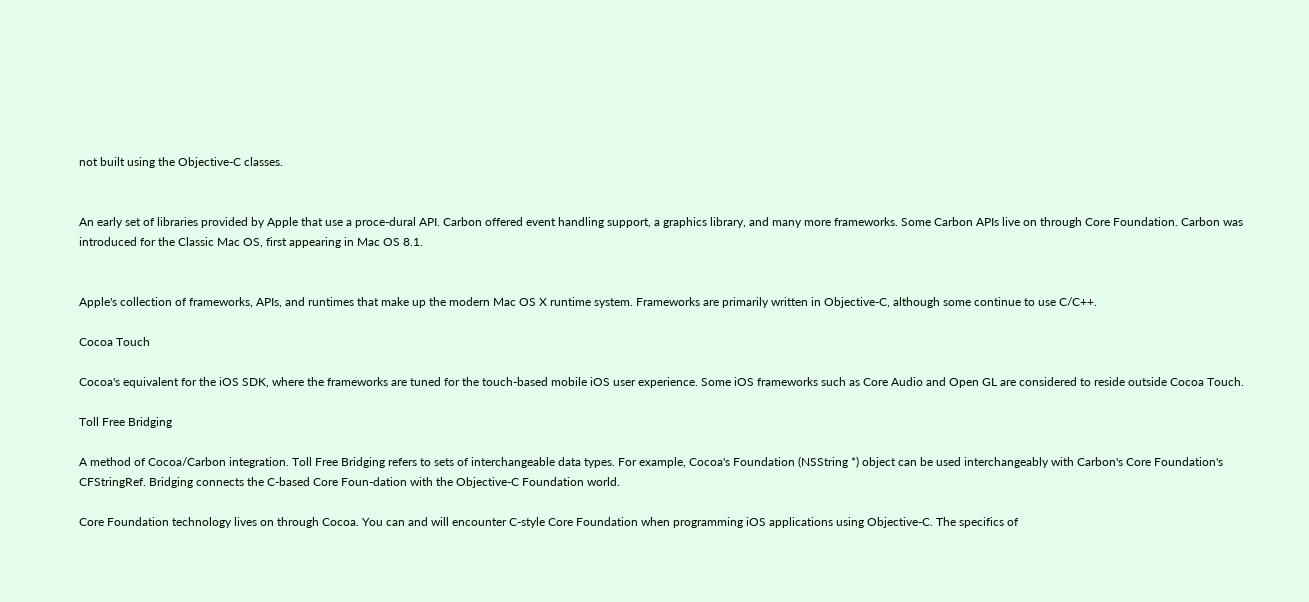not built using the Objective-C classes.


An early set of libraries provided by Apple that use a proce-dural API. Carbon offered event handling support, a graphics library, and many more frameworks. Some Carbon APIs live on through Core Foundation. Carbon was introduced for the Classic Mac OS, first appearing in Mac OS 8.1.


Apple's collection of frameworks, APIs, and runtimes that make up the modern Mac OS X runtime system. Frameworks are primarily written in Objective-C, although some continue to use C/C++.

Cocoa Touch

Cocoa's equivalent for the iOS SDK, where the frameworks are tuned for the touch-based mobile iOS user experience. Some iOS frameworks such as Core Audio and Open GL are considered to reside outside Cocoa Touch.

Toll Free Bridging

A method of Cocoa/Carbon integration. Toll Free Bridging refers to sets of interchangeable data types. For example, Cocoa's Foundation (NSString *) object can be used interchangeably with Carbon's Core Foundation's CFStringRef. Bridging connects the C-based Core Foun-dation with the Objective-C Foundation world.

Core Foundation technology lives on through Cocoa. You can and will encounter C-style Core Foundation when programming iOS applications using Objective-C. The specifics of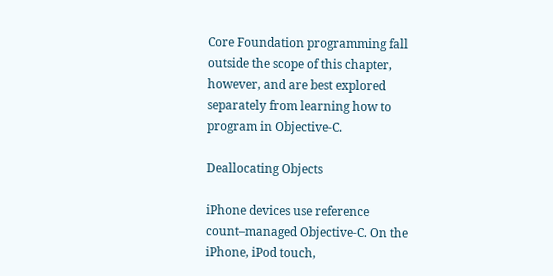Core Foundation programming fall outside the scope of this chapter, however, and are best explored separately from learning how to program in Objective-C.

Deallocating Objects

iPhone devices use reference count–managed Objective-C. On the iPhone, iPod touch,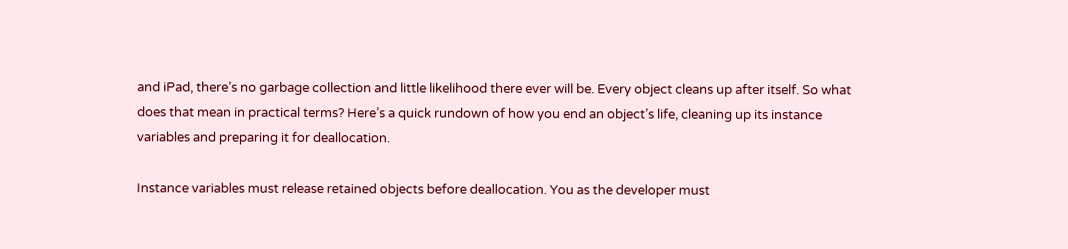and iPad, there’s no garbage collection and little likelihood there ever will be. Every object cleans up after itself. So what does that mean in practical terms? Here’s a quick rundown of how you end an object’s life, cleaning up its instance variables and preparing it for deallocation.

Instance variables must release retained objects before deallocation. You as the developer must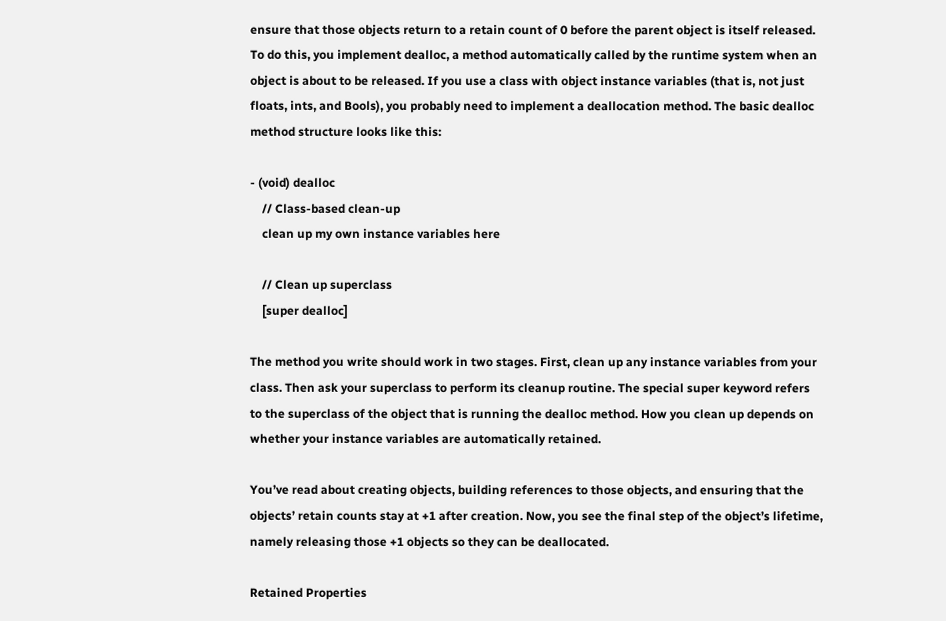ensure that those objects return to a retain count of 0 before the parent object is itself released. To do this, you implement dealloc, a method automatically called by the runtime system when an object is about to be released. If you use a class with object instance variables (that is, not just floats, ints, and Bools), you probably need to implement a deallocation method. The basic dealloc method structure looks like this:

- (void) dealloc
    // Class-based clean-up
    clean up my own instance variables here

    // Clean up superclass
    [super dealloc]

The method you write should work in two stages. First, clean up any instance variables from your class. Then ask your superclass to perform its cleanup routine. The special super keyword refers to the superclass of the object that is running the dealloc method. How you clean up depends on whether your instance variables are automatically retained.

You’ve read about creating objects, building references to those objects, and ensuring that the objects’ retain counts stay at +1 after creation. Now, you see the final step of the object’s lifetime, namely releasing those +1 objects so they can be deallocated.

Retained Properties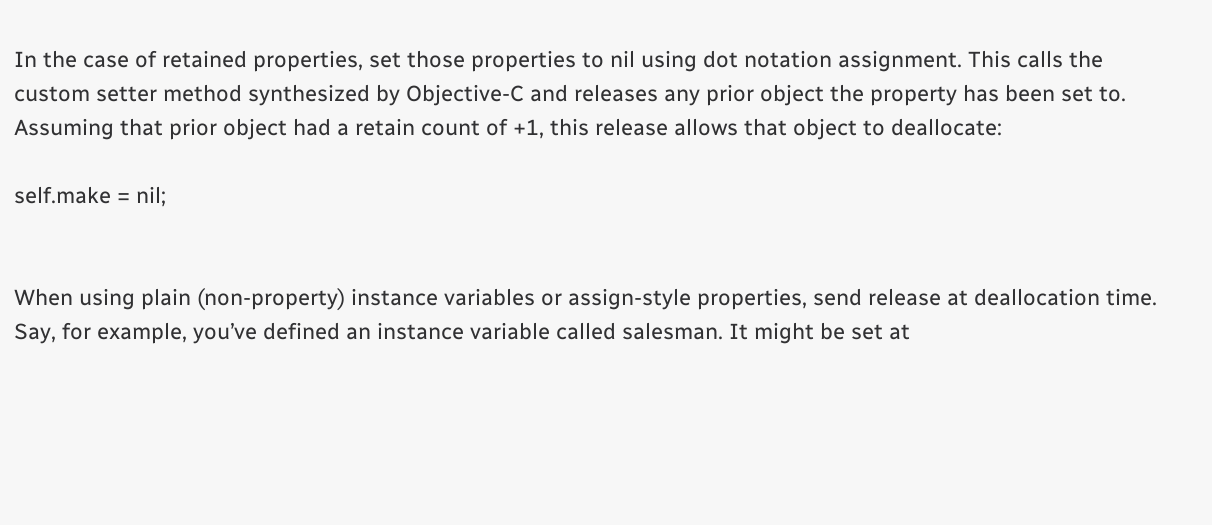In the case of retained properties, set those properties to nil using dot notation assignment. This calls the custom setter method synthesized by Objective-C and releases any prior object the property has been set to. Assuming that prior object had a retain count of +1, this release allows that object to deallocate:

self.make = nil;


When using plain (non-property) instance variables or assign-style properties, send release at deallocation time. Say, for example, you’ve defined an instance variable called salesman. It might be set at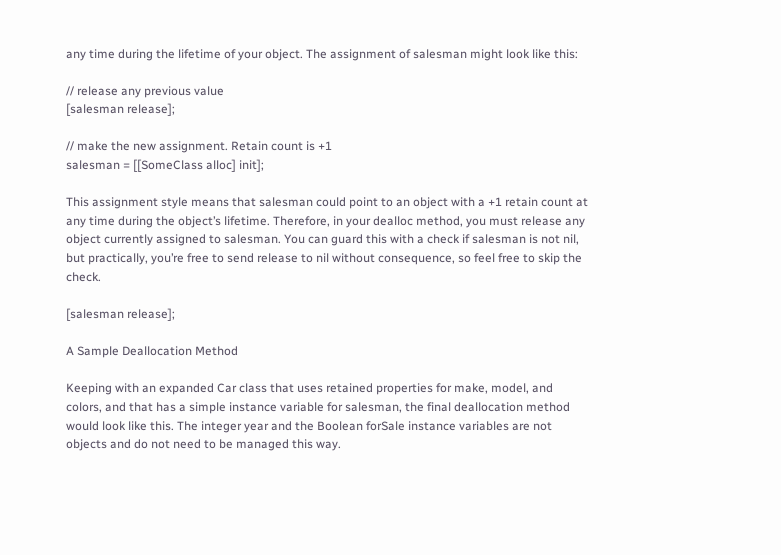any time during the lifetime of your object. The assignment of salesman might look like this:

// release any previous value
[salesman release];

// make the new assignment. Retain count is +1
salesman = [[SomeClass alloc] init];

This assignment style means that salesman could point to an object with a +1 retain count at any time during the object’s lifetime. Therefore, in your dealloc method, you must release any object currently assigned to salesman. You can guard this with a check if salesman is not nil, but practically, you’re free to send release to nil without consequence, so feel free to skip the check.

[salesman release];

A Sample Deallocation Method

Keeping with an expanded Car class that uses retained properties for make, model, and colors, and that has a simple instance variable for salesman, the final deallocation method would look like this. The integer year and the Boolean forSale instance variables are not objects and do not need to be managed this way.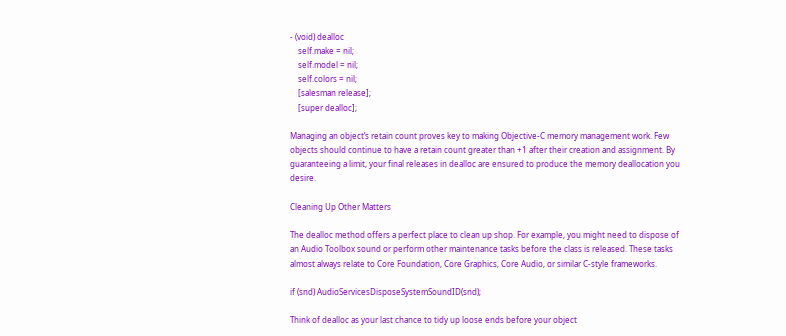- (void) dealloc
    self.make = nil;
    self.model = nil;
    self.colors = nil;
    [salesman release];
    [super dealloc];

Managing an object’s retain count proves key to making Objective-C memory management work. Few objects should continue to have a retain count greater than +1 after their creation and assignment. By guaranteeing a limit, your final releases in dealloc are ensured to produce the memory deallocation you desire.

Cleaning Up Other Matters

The dealloc method offers a perfect place to clean up shop. For example, you might need to dispose of an Audio Toolbox sound or perform other maintenance tasks before the class is released. These tasks almost always relate to Core Foundation, Core Graphics, Core Audio, or similar C-style frameworks.

if (snd) AudioServicesDisposeSystemSoundID(snd);

Think of dealloc as your last chance to tidy up loose ends before your object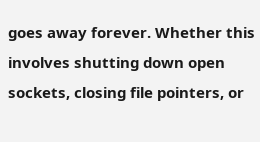goes away forever. Whether this involves shutting down open sockets, closing file pointers, or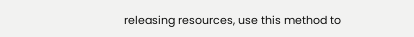releasing resources, use this method to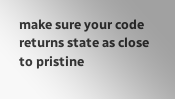make sure your code returns state as close to pristine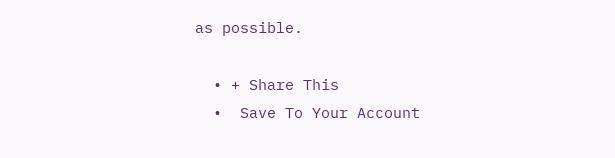as possible.

  • + Share This
  •  Save To Your Account